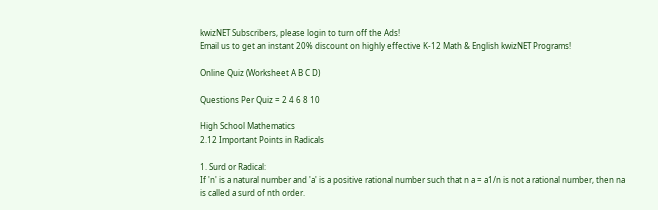kwizNET Subscribers, please login to turn off the Ads!
Email us to get an instant 20% discount on highly effective K-12 Math & English kwizNET Programs!

Online Quiz (Worksheet A B C D)

Questions Per Quiz = 2 4 6 8 10

High School Mathematics
2.12 Important Points in Radicals

1. Surd or Radical:
If 'n' is a natural number and 'a' is a positive rational number such that n a = a1/n is not a rational number, then na is called a surd of nth order.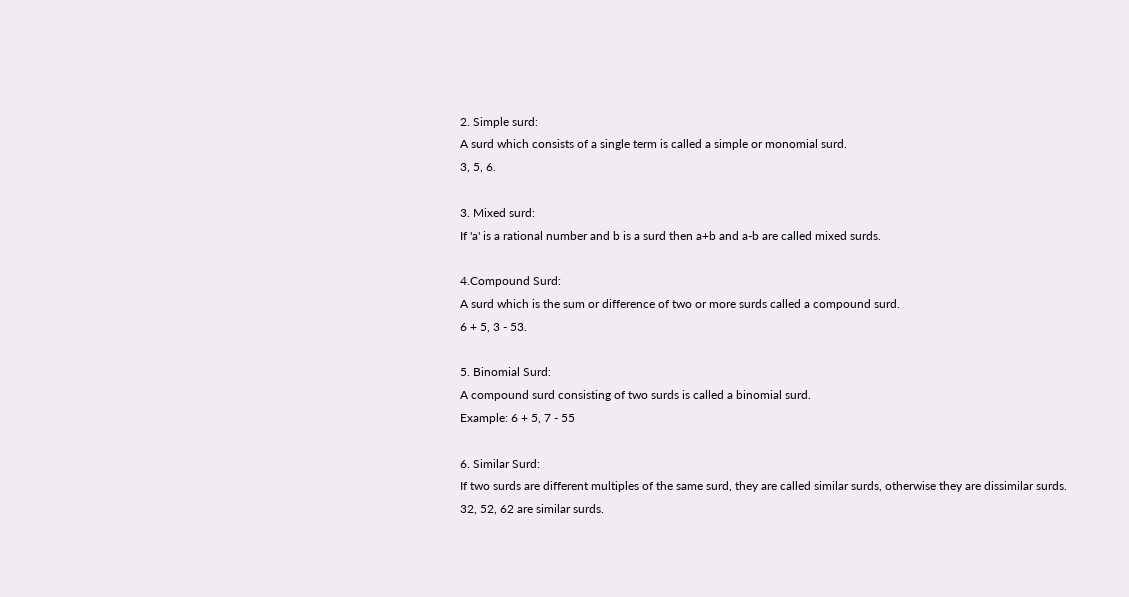2. Simple surd:
A surd which consists of a single term is called a simple or monomial surd.
3, 5, 6.

3. Mixed surd:
If 'a' is a rational number and b is a surd then a+b and a-b are called mixed surds.

4.Compound Surd:
A surd which is the sum or difference of two or more surds called a compound surd.
6 + 5, 3 - 53.

5. Binomial Surd:
A compound surd consisting of two surds is called a binomial surd.
Example: 6 + 5, 7 - 55

6. Similar Surd:
If two surds are different multiples of the same surd, they are called similar surds, otherwise they are dissimilar surds.
32, 52, 62 are similar surds.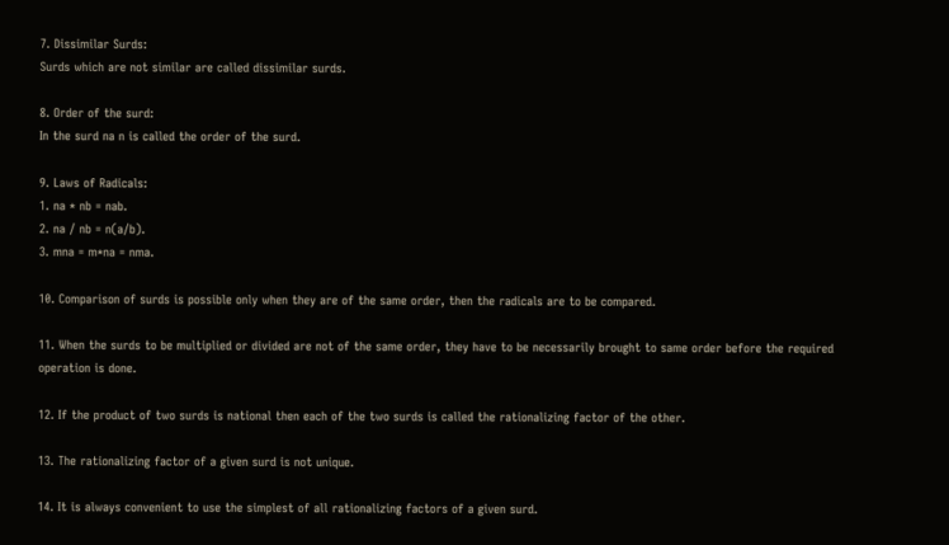7. Dissimilar Surds:
Surds which are not similar are called dissimilar surds.

8. Order of the surd:
In the surd na n is called the order of the surd.

9. Laws of Radicals:
1. na * nb = nab.
2. na / nb = n(a/b).
3. mna = m*na = nma.

10. Comparison of surds is possible only when they are of the same order, then the radicals are to be compared.

11. When the surds to be multiplied or divided are not of the same order, they have to be necessarily brought to same order before the required operation is done.

12. If the product of two surds is national then each of the two surds is called the rationalizing factor of the other.

13. The rationalizing factor of a given surd is not unique.

14. It is always convenient to use the simplest of all rationalizing factors of a given surd.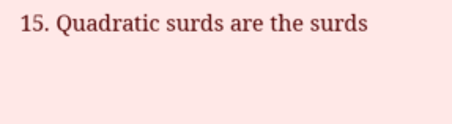15. Quadratic surds are the surds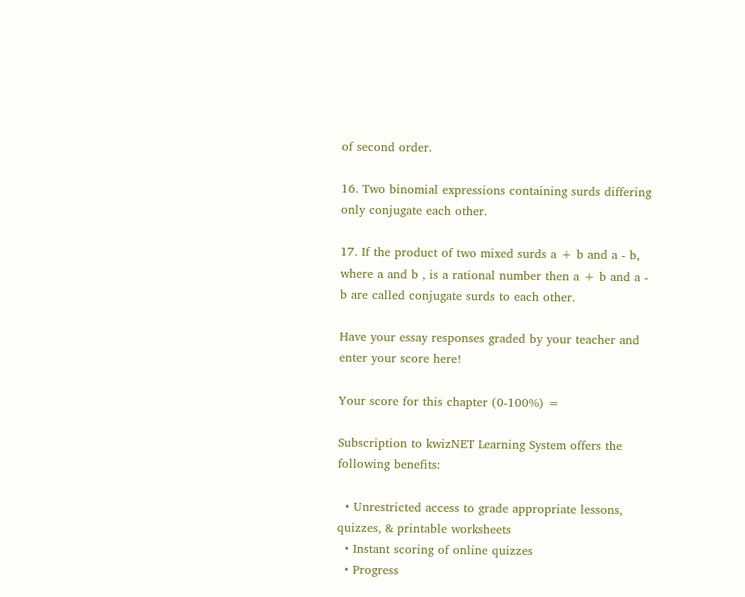of second order.

16. Two binomial expressions containing surds differing only conjugate each other.

17. If the product of two mixed surds a + b and a - b, where a and b , is a rational number then a + b and a - b are called conjugate surds to each other.

Have your essay responses graded by your teacher and enter your score here!

Your score for this chapter (0-100%) =

Subscription to kwizNET Learning System offers the following benefits:

  • Unrestricted access to grade appropriate lessons, quizzes, & printable worksheets
  • Instant scoring of online quizzes
  • Progress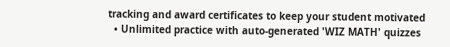tracking and award certificates to keep your student motivated
  • Unlimited practice with auto-generated 'WIZ MATH' quizzes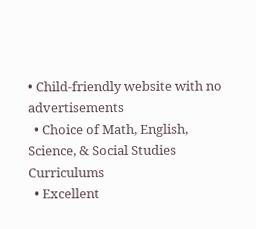• Child-friendly website with no advertisements
  • Choice of Math, English, Science, & Social Studies Curriculums
  • Excellent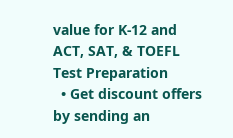value for K-12 and ACT, SAT, & TOEFL Test Preparation
  • Get discount offers by sending an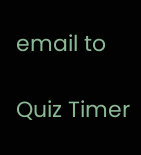email to

Quiz Timer